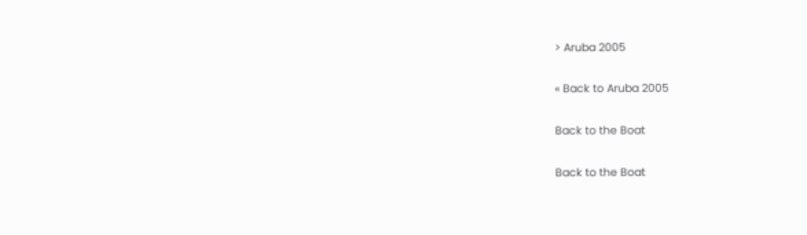> Aruba 2005

« Back to Aruba 2005

Back to the Boat

Back to the Boat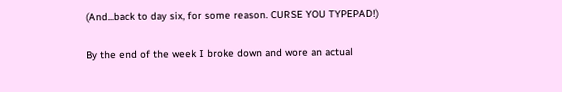(And...back to day six, for some reason. CURSE YOU TYPEPAD!)

By the end of the week I broke down and wore an actual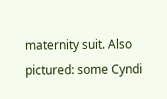maternity suit. Also pictured: some Cyndi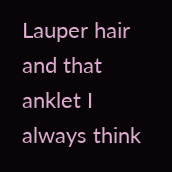Lauper hair and that anklet I always think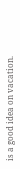is a good idea on vacation.